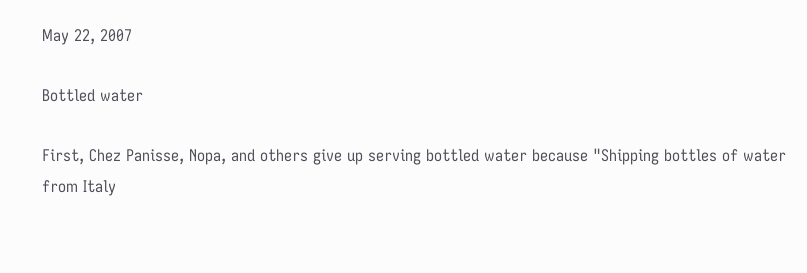May 22, 2007

Bottled water

First, Chez Panisse, Nopa, and others give up serving bottled water because "Shipping bottles of water from Italy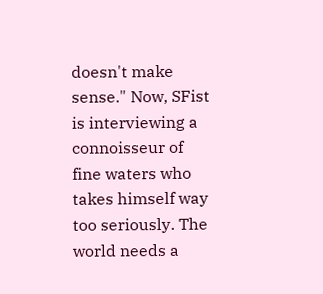doesn't make sense." Now, SFist is interviewing a connoisseur of fine waters who takes himself way too seriously. The world needs a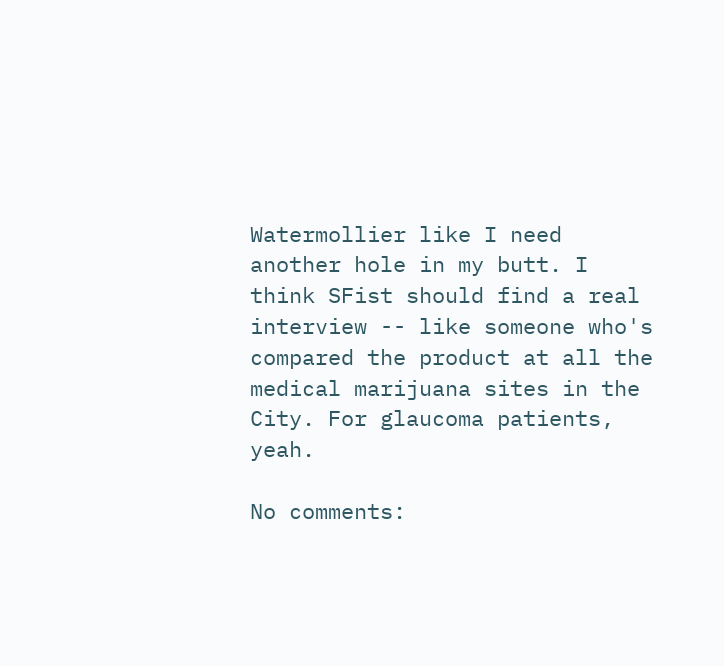Watermollier like I need another hole in my butt. I think SFist should find a real interview -- like someone who's compared the product at all the medical marijuana sites in the City. For glaucoma patients, yeah.

No comments: